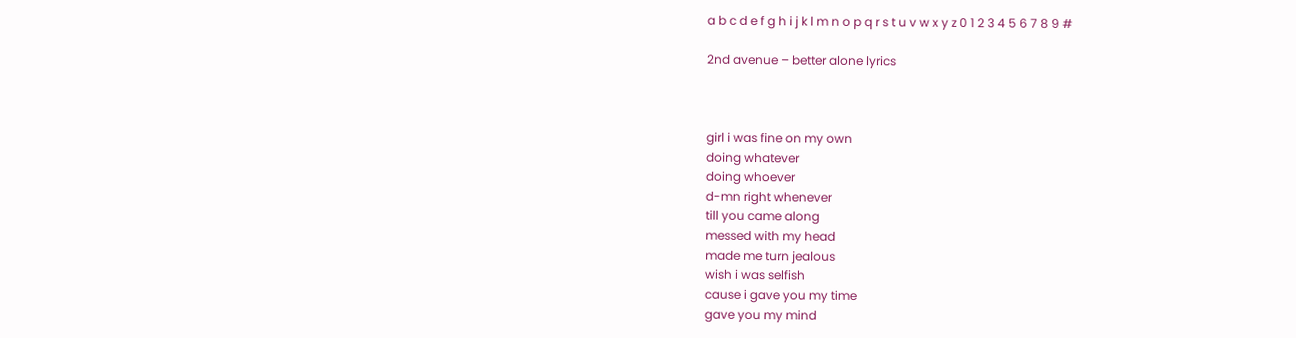a b c d e f g h i j k l m n o p q r s t u v w x y z 0 1 2 3 4 5 6 7 8 9 #

2nd avenue – better alone lyrics



girl i was fine on my own
doing whatever
doing whoever
d-mn right whenever
till you came along
messed with my head
made me turn jealous
wish i was selfish
cause i gave you my time
gave you my mind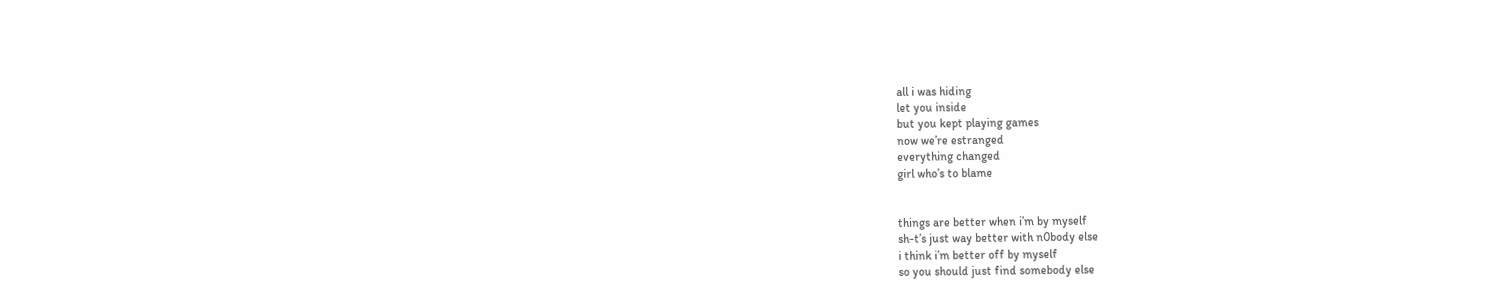all i was hiding
let you inside
but you kept playing games
now we’re estranged
everything changed
girl who’s to blame


things are better when i’m by myself
sh-t’s just way better with n0body else
i think i’m better off by myself
so you should just find somebody else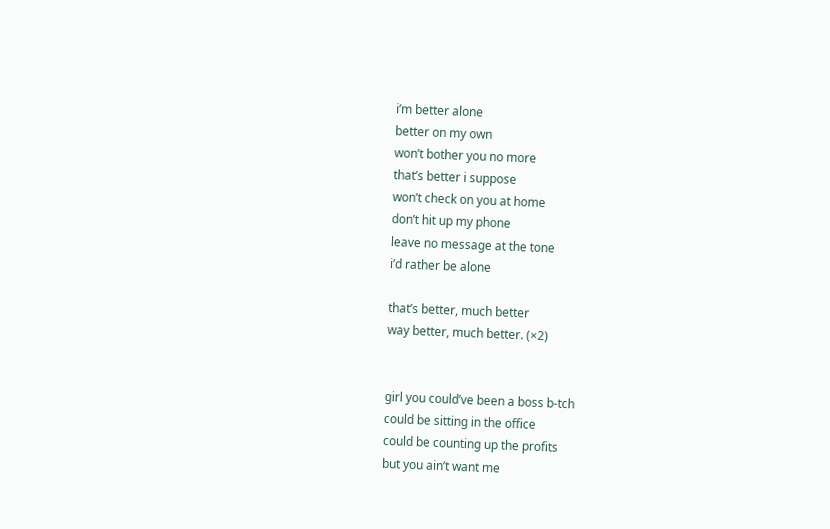i’m better alone
better on my own
won’t bother you no more
that’s better i suppose
won’t check on you at home
don’t hit up my phone
leave no message at the tone
i’d rather be alone

that’s better, much better
way better, much better. (×2)


girl you could’ve been a boss b-tch
could be sitting in the office
could be counting up the profits
but you ain’t want me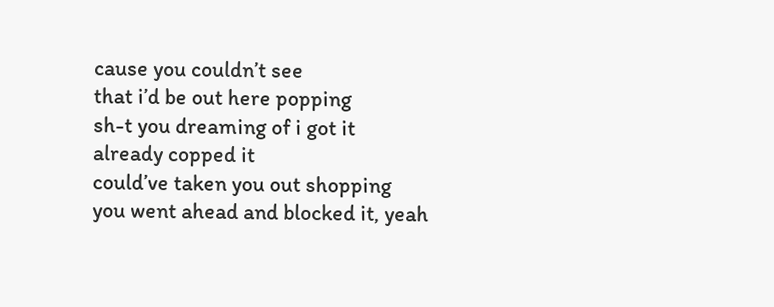cause you couldn’t see
that i’d be out here popping
sh-t you dreaming of i got it
already copped it
could’ve taken you out shopping
you went ahead and blocked it, yeah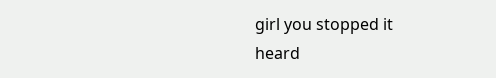girl you stopped it
heard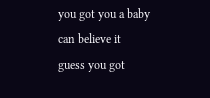you got you a baby can believe it
guess you got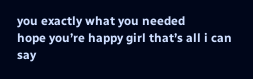you exactly what you needed
hope you’re happy girl that’s all i can say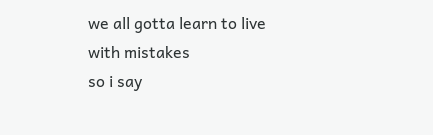we all gotta learn to live with mistakes
so i say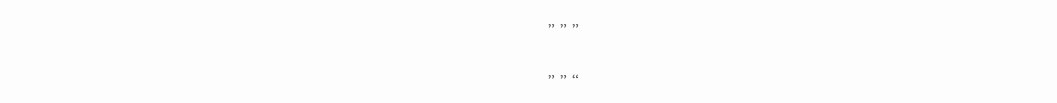” ” ”

” ” “